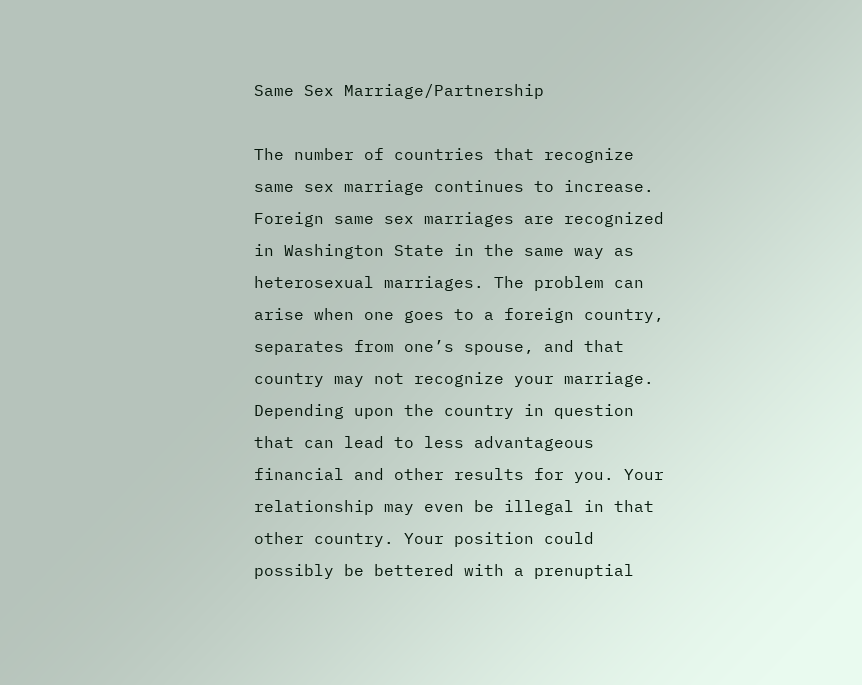Same Sex Marriage/Partnership

The number of countries that recognize same sex marriage continues to increase. Foreign same sex marriages are recognized in Washington State in the same way as heterosexual marriages. The problem can arise when one goes to a foreign country, separates from one’s spouse, and that country may not recognize your marriage. Depending upon the country in question that can lead to less advantageous financial and other results for you. Your relationship may even be illegal in that other country. Your position could possibly be bettered with a prenuptial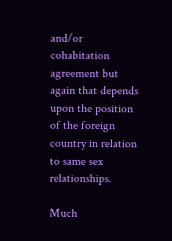and/or cohabitation agreement but again that depends upon the position of the foreign country in relation to same sex relationships.

Much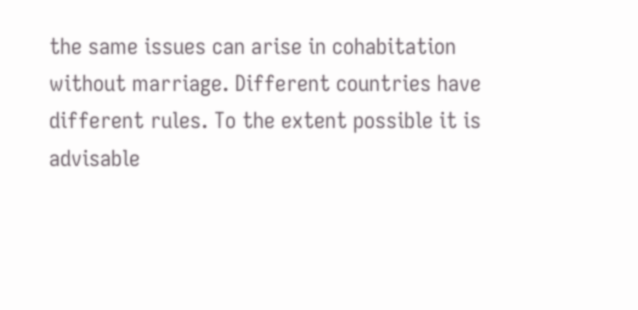the same issues can arise in cohabitation without marriage. Different countries have different rules. To the extent possible it is advisable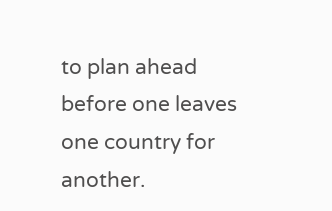to plan ahead before one leaves one country for another.